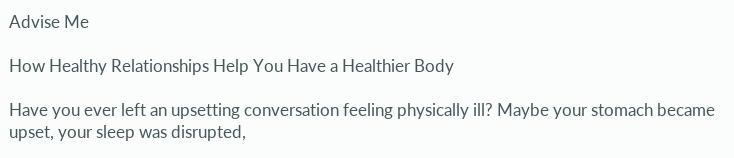Advise Me

How Healthy Relationships Help You Have a Healthier Body

Have you ever left an upsetting conversation feeling physically ill? Maybe your stomach became upset, your sleep was disrupted,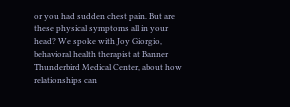or you had sudden chest pain. But are these physical symptoms all in your head? We spoke with Joy Giorgio, behavioral health therapist at Banner Thunderbird Medical Center, about how relationships can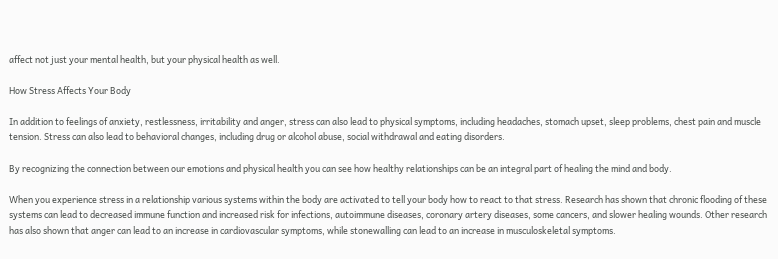affect not just your mental health, but your physical health as well.

How Stress Affects Your Body

In addition to feelings of anxiety, restlessness, irritability and anger, stress can also lead to physical symptoms, including headaches, stomach upset, sleep problems, chest pain and muscle tension. Stress can also lead to behavioral changes, including drug or alcohol abuse, social withdrawal and eating disorders.

By recognizing the connection between our emotions and physical health you can see how healthy relationships can be an integral part of healing the mind and body.

When you experience stress in a relationship various systems within the body are activated to tell your body how to react to that stress. Research has shown that chronic flooding of these systems can lead to decreased immune function and increased risk for infections, autoimmune diseases, coronary artery diseases, some cancers, and slower healing wounds. Other research has also shown that anger can lead to an increase in cardiovascular symptoms, while stonewalling can lead to an increase in musculoskeletal symptoms.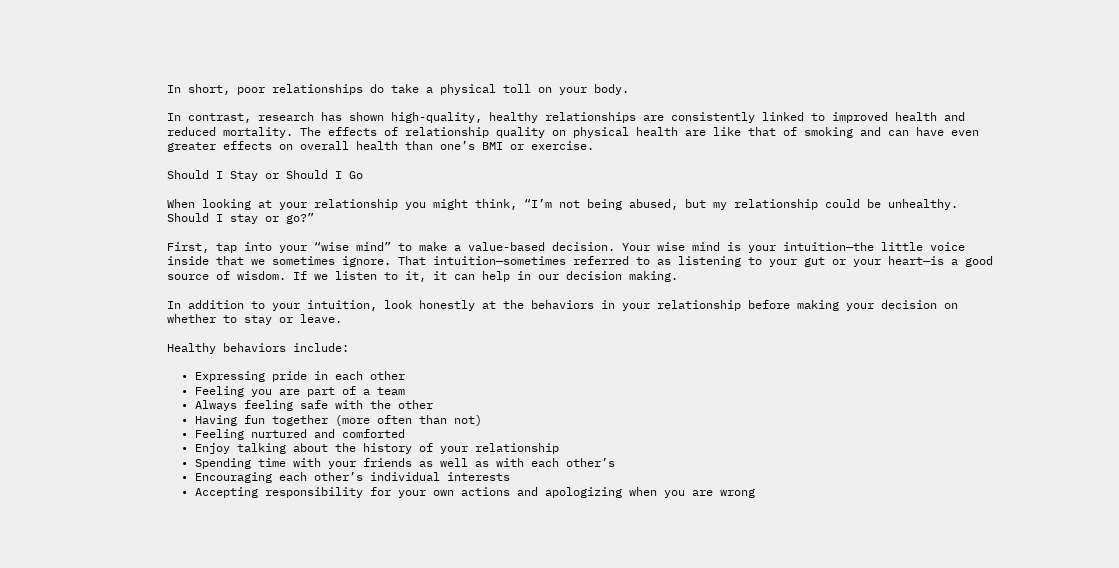In short, poor relationships do take a physical toll on your body.

In contrast, research has shown high-quality, healthy relationships are consistently linked to improved health and reduced mortality. The effects of relationship quality on physical health are like that of smoking and can have even greater effects on overall health than one’s BMI or exercise.

Should I Stay or Should I Go

When looking at your relationship you might think, “I’m not being abused, but my relationship could be unhealthy. Should I stay or go?”

First, tap into your “wise mind” to make a value-based decision. Your wise mind is your intuition—the little voice inside that we sometimes ignore. That intuition—sometimes referred to as listening to your gut or your heart—is a good source of wisdom. If we listen to it, it can help in our decision making.

In addition to your intuition, look honestly at the behaviors in your relationship before making your decision on whether to stay or leave.

Healthy behaviors include:

  • Expressing pride in each other
  • Feeling you are part of a team
  • Always feeling safe with the other
  • Having fun together (more often than not)
  • Feeling nurtured and comforted
  • Enjoy talking about the history of your relationship
  • Spending time with your friends as well as with each other’s
  • Encouraging each other’s individual interests
  • Accepting responsibility for your own actions and apologizing when you are wrong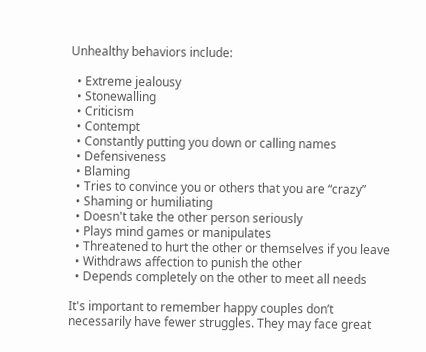Unhealthy behaviors include:

  • Extreme jealousy
  • Stonewalling
  • Criticism
  • Contempt
  • Constantly putting you down or calling names
  • Defensiveness
  • Blaming
  • Tries to convince you or others that you are “crazy”
  • Shaming or humiliating
  • Doesn't take the other person seriously
  • Plays mind games or manipulates
  • Threatened to hurt the other or themselves if you leave
  • Withdraws affection to punish the other
  • Depends completely on the other to meet all needs

It's important to remember happy couples don’t necessarily have fewer struggles. They may face great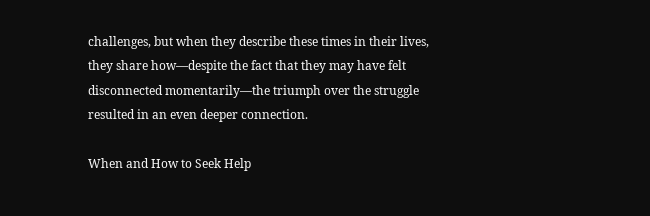challenges, but when they describe these times in their lives, they share how—despite the fact that they may have felt disconnected momentarily—the triumph over the struggle resulted in an even deeper connection.

When and How to Seek Help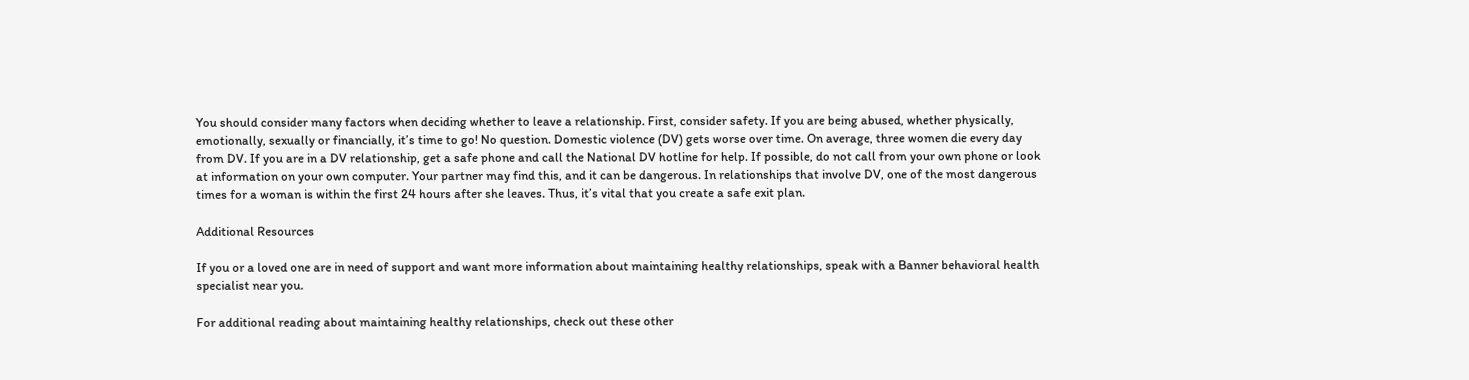You should consider many factors when deciding whether to leave a relationship. First, consider safety. If you are being abused, whether physically, emotionally, sexually or financially, it’s time to go! No question. Domestic violence (DV) gets worse over time. On average, three women die every day from DV. If you are in a DV relationship, get a safe phone and call the National DV hotline for help. If possible, do not call from your own phone or look at information on your own computer. Your partner may find this, and it can be dangerous. In relationships that involve DV, one of the most dangerous times for a woman is within the first 24 hours after she leaves. Thus, it’s vital that you create a safe exit plan.

Additional Resources

If you or a loved one are in need of support and want more information about maintaining healthy relationships, speak with a Banner behavioral health specialist near you.

For additional reading about maintaining healthy relationships, check out these other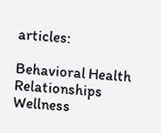articles:

Behavioral Health Relationships Wellness